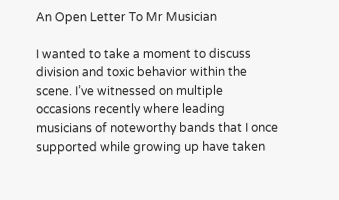An Open Letter To Mr Musician

I wanted to take a moment to discuss division and toxic behavior within the scene. I’ve witnessed on multiple occasions recently where leading musicians of noteworthy bands that I once supported while growing up have taken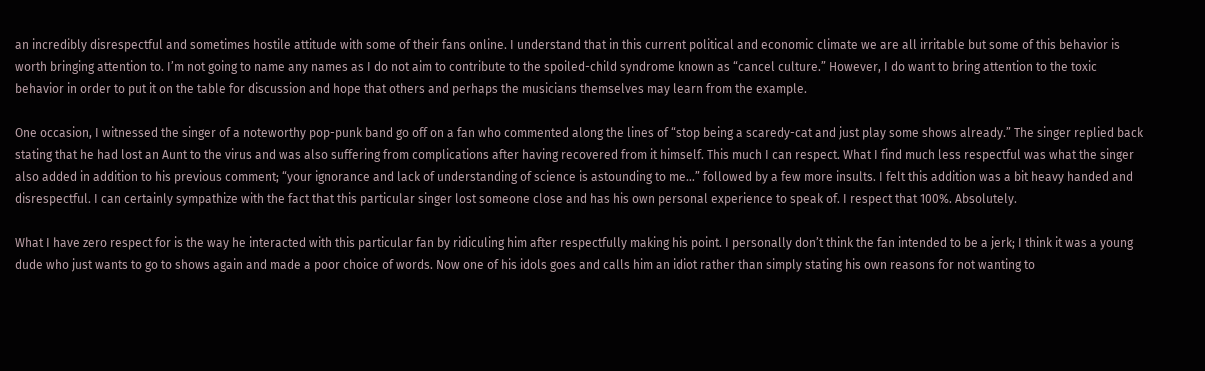an incredibly disrespectful and sometimes hostile attitude with some of their fans online. I understand that in this current political and economic climate we are all irritable but some of this behavior is worth bringing attention to. I’m not going to name any names as I do not aim to contribute to the spoiled-child syndrome known as “cancel culture.” However, I do want to bring attention to the toxic behavior in order to put it on the table for discussion and hope that others and perhaps the musicians themselves may learn from the example.

One occasion, I witnessed the singer of a noteworthy pop-punk band go off on a fan who commented along the lines of “stop being a scaredy-cat and just play some shows already.” The singer replied back stating that he had lost an Aunt to the virus and was also suffering from complications after having recovered from it himself. This much I can respect. What I find much less respectful was what the singer also added in addition to his previous comment; “your ignorance and lack of understanding of science is astounding to me…” followed by a few more insults. I felt this addition was a bit heavy handed and disrespectful. I can certainly sympathize with the fact that this particular singer lost someone close and has his own personal experience to speak of. I respect that 100%. Absolutely.

What I have zero respect for is the way he interacted with this particular fan by ridiculing him after respectfully making his point. I personally don’t think the fan intended to be a jerk; I think it was a young dude who just wants to go to shows again and made a poor choice of words. Now one of his idols goes and calls him an idiot rather than simply stating his own reasons for not wanting to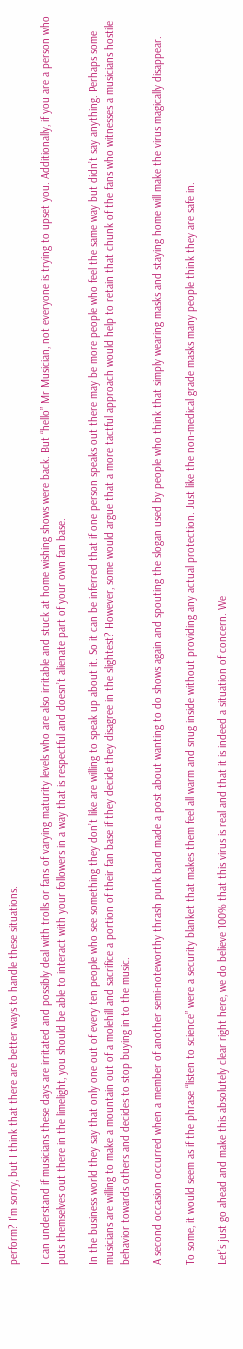perform? I'm sorry, but I think that there are better ways to handle these situations.

I can understand if musicians these days are irritated and possibly deal with trolls or fans of varying maturity levels who are also irritable and stuck at home wishing shows were back. But “hello” Mr Musician, not everyone is trying to upset you. Additionally, if you are a person who puts themselves out there in the limelight, you should be able to interact with your followers in a way that is respectful and doesn’t alienate part of your own fan base.

In the business world they say that only one out of every ten people who see something they don’t like are willing to speak up about it. So it can be inferred that if one person speaks out there may be more people who feel the same way but didn’t say anything. Perhaps some musicians are willing to make a mountain out of a molehill and sacrifice a portion of their fan base if they decide they disagree in the slightest? However, some would argue that a more tactful approach would help to retain that chunk of the fans who witnesses a musicians hostile behavior towards others and decides to stop buying in to the music.

A second occasion occurred when a member of another semi-noteworthy thrash punk band made a post about wanting to do shows again and spouting the slogan used by people who think that simply wearing masks and staying home will make the virus magically disappear.

To some, it would seem as if the phrase “listen to science” were a security blanket that makes them feel all warm and snug inside without providing any actual protection. Just like the non-medical grade masks many people think they are safe in.

Let’s just go ahead and make this absolutely clear right here, we do believe 100% that this virus is real and that it is indeed a situation of concern. We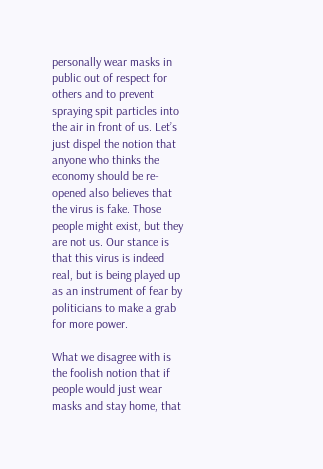personally wear masks in public out of respect for others and to prevent spraying spit particles into the air in front of us. Let’s just dispel the notion that anyone who thinks the economy should be re-opened also believes that the virus is fake. Those people might exist, but they are not us. Our stance is that this virus is indeed real, but is being played up as an instrument of fear by politicians to make a grab for more power.

What we disagree with is the foolish notion that if people would just wear masks and stay home, that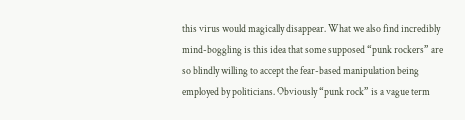this virus would magically disappear. What we also find incredibly mind-boggling is this idea that some supposed “punk rockers” are so blindly willing to accept the fear-based manipulation being employed by politicians. Obviously “punk rock” is a vague term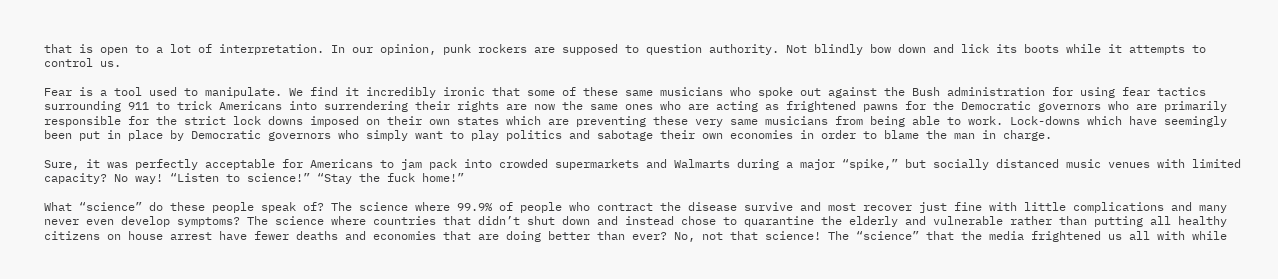that is open to a lot of interpretation. In our opinion, punk rockers are supposed to question authority. Not blindly bow down and lick its boots while it attempts to control us.

Fear is a tool used to manipulate. We find it incredibly ironic that some of these same musicians who spoke out against the Bush administration for using fear tactics surrounding 911 to trick Americans into surrendering their rights are now the same ones who are acting as frightened pawns for the Democratic governors who are primarily responsible for the strict lock downs imposed on their own states which are preventing these very same musicians from being able to work. Lock-downs which have seemingly been put in place by Democratic governors who simply want to play politics and sabotage their own economies in order to blame the man in charge.

Sure, it was perfectly acceptable for Americans to jam pack into crowded supermarkets and Walmarts during a major “spike,” but socially distanced music venues with limited capacity? No way! “Listen to science!” “Stay the fuck home!”

What “science” do these people speak of? The science where 99.9% of people who contract the disease survive and most recover just fine with little complications and many never even develop symptoms? The science where countries that didn’t shut down and instead chose to quarantine the elderly and vulnerable rather than putting all healthy citizens on house arrest have fewer deaths and economies that are doing better than ever? No, not that science! The “science” that the media frightened us all with while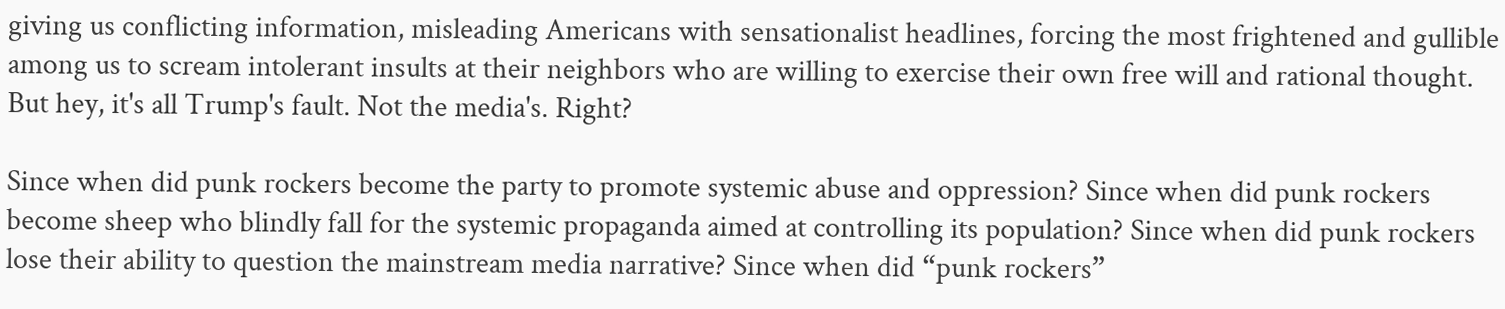giving us conflicting information, misleading Americans with sensationalist headlines, forcing the most frightened and gullible among us to scream intolerant insults at their neighbors who are willing to exercise their own free will and rational thought. But hey, it's all Trump's fault. Not the media's. Right?

Since when did punk rockers become the party to promote systemic abuse and oppression? Since when did punk rockers become sheep who blindly fall for the systemic propaganda aimed at controlling its population? Since when did punk rockers lose their ability to question the mainstream media narrative? Since when did “punk rockers”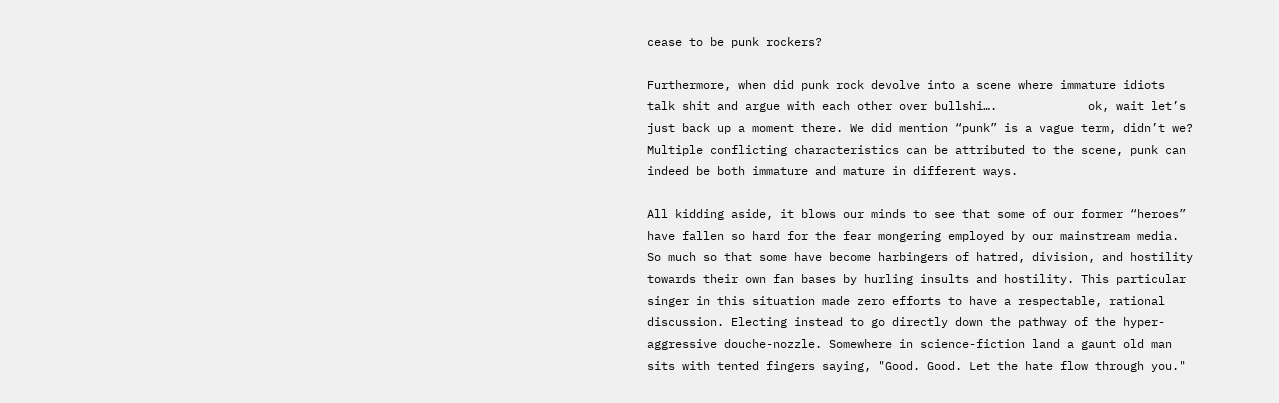cease to be punk rockers?

Furthermore, when did punk rock devolve into a scene where immature idiots talk shit and argue with each other over bullshi….             ok, wait let’s just back up a moment there. We did mention “punk” is a vague term, didn’t we? Multiple conflicting characteristics can be attributed to the scene, punk can indeed be both immature and mature in different ways.

All kidding aside, it blows our minds to see that some of our former “heroes” have fallen so hard for the fear mongering employed by our mainstream media. So much so that some have become harbingers of hatred, division, and hostility towards their own fan bases by hurling insults and hostility. This particular singer in this situation made zero efforts to have a respectable, rational discussion. Electing instead to go directly down the pathway of the hyper-aggressive douche-nozzle. Somewhere in science-fiction land a gaunt old man sits with tented fingers saying, "Good. Good. Let the hate flow through you."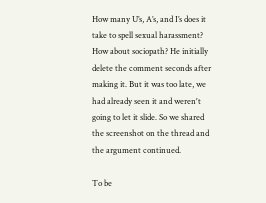How many U’s, A’s, and I’s does it take to spell sexual harassment? How about sociopath? He initially delete the comment seconds after making it. But it was too late, we had already seen it and weren't going to let it slide. So we shared the screenshot on the thread and the argument continued.

To be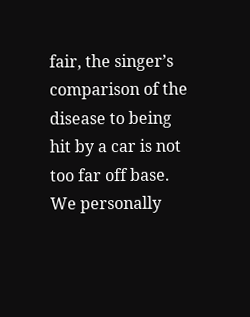fair, the singer’s comparison of the disease to being hit by a car is not too far off base. We personally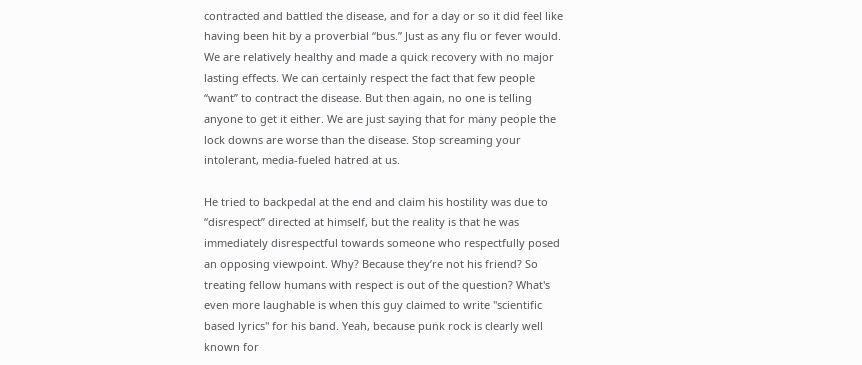contracted and battled the disease, and for a day or so it did feel like having been hit by a proverbial “bus.” Just as any flu or fever would. We are relatively healthy and made a quick recovery with no major lasting effects. We can certainly respect the fact that few people “want” to contract the disease. But then again, no one is telling anyone to get it either. We are just saying that for many people the lock downs are worse than the disease. Stop screaming your intolerant, media-fueled hatred at us.

He tried to backpedal at the end and claim his hostility was due to “disrespect” directed at himself, but the reality is that he was immediately disrespectful towards someone who respectfully posed an opposing viewpoint. Why? Because they’re not his friend? So treating fellow humans with respect is out of the question? What's even more laughable is when this guy claimed to write "scientific based lyrics" for his band. Yeah, because punk rock is clearly well known for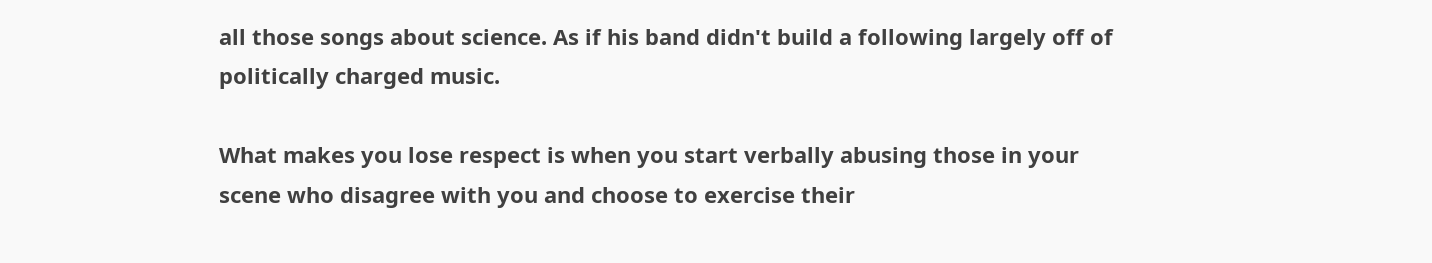all those songs about science. As if his band didn't build a following largely off of politically charged music.

What makes you lose respect is when you start verbally abusing those in your scene who disagree with you and choose to exercise their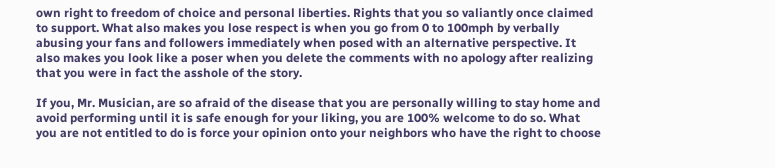own right to freedom of choice and personal liberties. Rights that you so valiantly once claimed to support. What also makes you lose respect is when you go from 0 to 100mph by verbally abusing your fans and followers immediately when posed with an alternative perspective. It also makes you look like a poser when you delete the comments with no apology after realizing that you were in fact the asshole of the story.

If you, Mr. Musician, are so afraid of the disease that you are personally willing to stay home and avoid performing until it is safe enough for your liking, you are 100% welcome to do so. What you are not entitled to do is force your opinion onto your neighbors who have the right to choose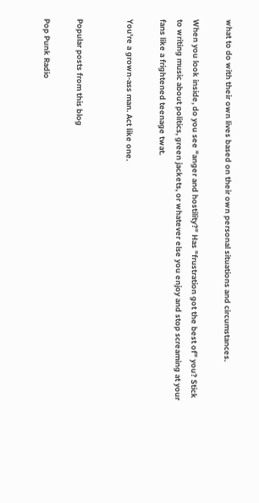what to do with their own lives based on their own personal situations and circumstances.

When you look inside, do you see "anger and hostility?" Has "frustration got the best of" you? Stick to writing music about politics, green jackets, or whatever else you enjoy and stop screaming at your fans like a frightened teenage twat.

You're a grown-ass man. Act like one.


Popular posts from this blog

Pop Punk Radio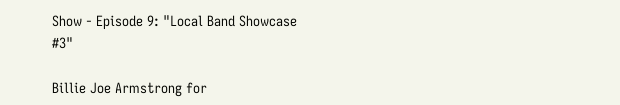Show - Episode 9: "Local Band Showcase #3"

Billie Joe Armstrong for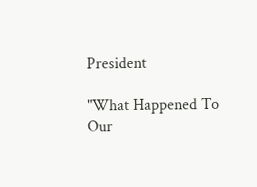President

"What Happened To Our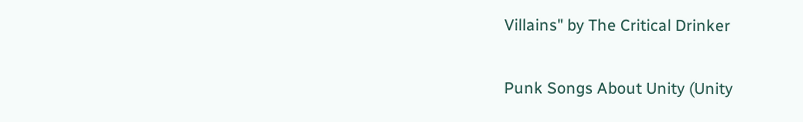Villains" by The Critical Drinker

Punk Songs About Unity (Unity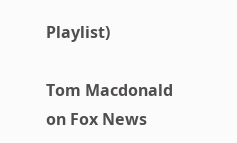Playlist)

Tom Macdonald on Fox News